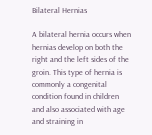Bilateral Hernias

A bilateral hernia occurs when hernias develop on both the right and the left sides of the groin. This type of hernia is commonly a congenital condition found in children and also associated with age and straining in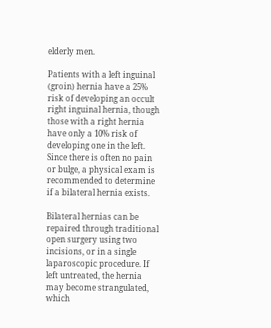elderly men.

Patients with a left inguinal (groin) hernia have a 25% risk of developing an occult right inguinal hernia, though those with a right hernia have only a 10% risk of developing one in the left. Since there is often no pain or bulge, a physical exam is recommended to determine if a bilateral hernia exists.

Bilateral hernias can be repaired through traditional open surgery using two incisions, or in a single laparoscopic procedure. If left untreated, the hernia may become strangulated, which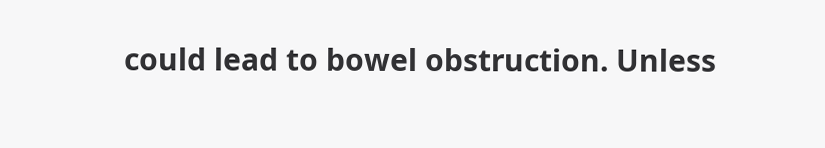could lead to bowel obstruction. Unless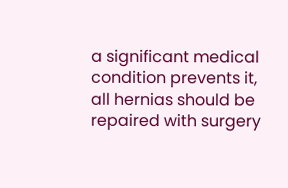a significant medical condition prevents it, all hernias should be repaired with surgery